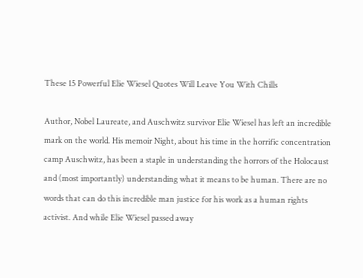These 15 Powerful Elie Wiesel Quotes Will Leave You With Chills

Author, Nobel Laureate, and Auschwitz survivor Elie Wiesel has left an incredible mark on the world. His memoir Night, about his time in the horrific concentration camp Auschwitz, has been a staple in understanding the horrors of the Holocaust and (most importantly) understanding what it means to be human. There are no words that can do this incredible man justice for his work as a human rights activist. And while Elie Wiesel passed away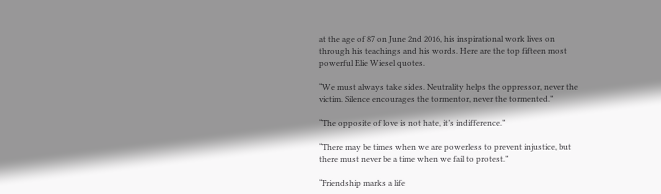at the age of 87 on June 2nd 2016, his inspirational work lives on through his teachings and his words. Here are the top fifteen most powerful Elie Wiesel quotes.

“We must always take sides. Neutrality helps the oppressor, never the victim. Silence encourages the tormentor, never the tormented.”

“The opposite of love is not hate, it’s indifference.”

“There may be times when we are powerless to prevent injustice, but there must never be a time when we fail to protest.”

“Friendship marks a life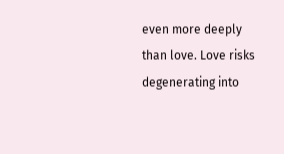even more deeply than love. Love risks degenerating into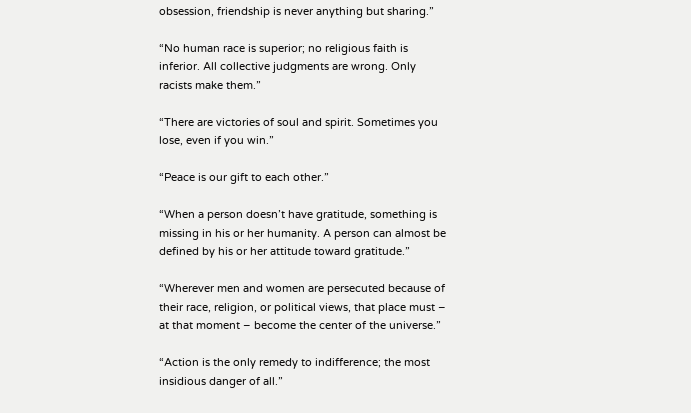obsession, friendship is never anything but sharing.”

“No human race is superior; no religious faith is inferior. All collective judgments are wrong. Only racists make them.”

“There are victories of soul and spirit. Sometimes you lose, even if you win.”

“Peace is our gift to each other.”

“When a person doesn’t have gratitude, something is missing in his or her humanity. A person can almost be defined by his or her attitude toward gratitude.”

“Wherever men and women are persecuted because of their race, religion, or political views, that place must – at that moment – become the center of the universe.”

“Action is the only remedy to indifference; the most insidious danger of all.”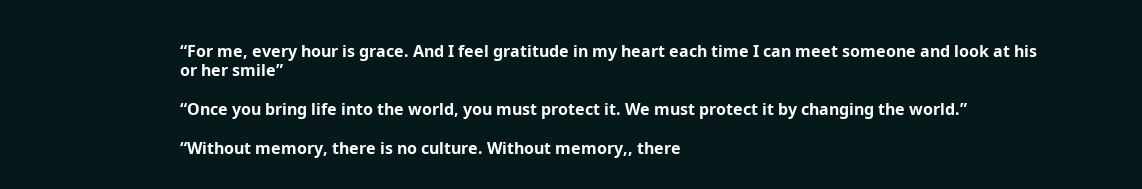“For me, every hour is grace. And I feel gratitude in my heart each time I can meet someone and look at his or her smile”

“Once you bring life into the world, you must protect it. We must protect it by changing the world.”

“Without memory, there is no culture. Without memory,, there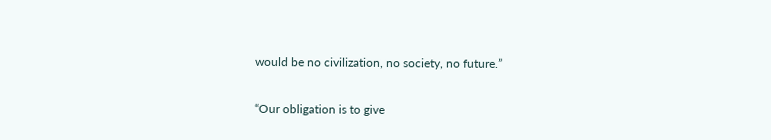would be no civilization, no society, no future.”

“Our obligation is to give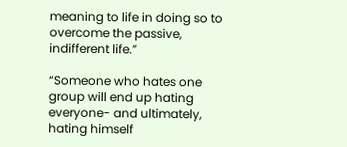meaning to life in doing so to overcome the passive, indifferent life.”

“Someone who hates one group will end up hating everyone- and ultimately, hating himself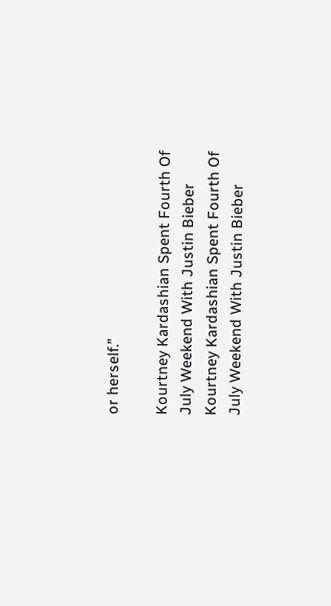or herself.”

Kourtney Kardashian Spent Fourth Of July Weekend With Justin Bieber
Kourtney Kardashian Spent Fourth Of July Weekend With Justin Bieber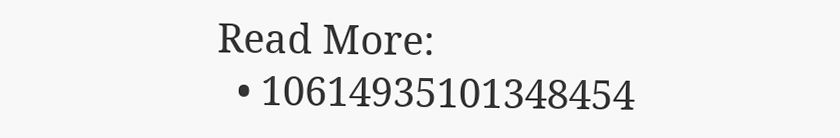Read More:
  • 10614935101348454